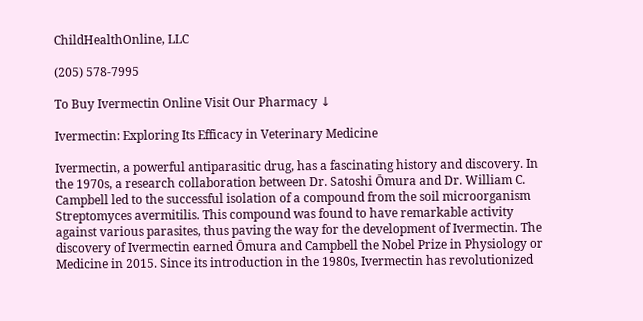ChildHealthOnline, LLC

(205) 578-7995

To Buy Ivermectin Online Visit Our Pharmacy ↓

Ivermectin: Exploring Its Efficacy in Veterinary Medicine

Ivermectin, a powerful antiparasitic drug, has a fascinating history and discovery. In the 1970s, a research collaboration between Dr. Satoshi Ōmura and Dr. William C. Campbell led to the successful isolation of a compound from the soil microorganism Streptomyces avermitilis. This compound was found to have remarkable activity against various parasites, thus paving the way for the development of Ivermectin. The discovery of Ivermectin earned Ōmura and Campbell the Nobel Prize in Physiology or Medicine in 2015. Since its introduction in the 1980s, Ivermectin has revolutionized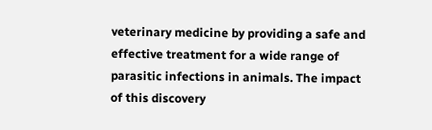veterinary medicine by providing a safe and effective treatment for a wide range of parasitic infections in animals. The impact of this discovery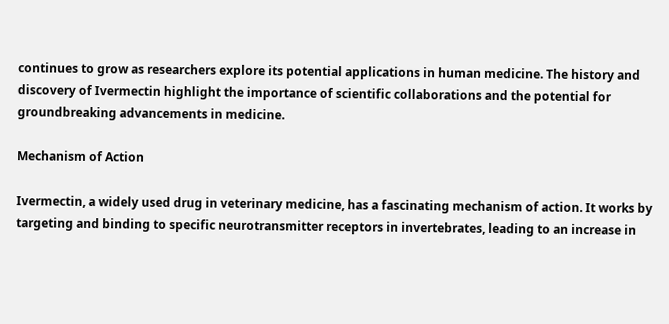continues to grow as researchers explore its potential applications in human medicine. The history and discovery of Ivermectin highlight the importance of scientific collaborations and the potential for groundbreaking advancements in medicine.

Mechanism of Action

Ivermectin, a widely used drug in veterinary medicine, has a fascinating mechanism of action. It works by targeting and binding to specific neurotransmitter receptors in invertebrates, leading to an increase in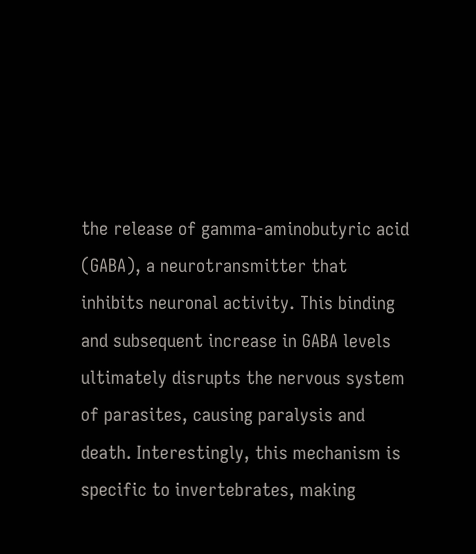the release of gamma-aminobutyric acid (GABA), a neurotransmitter that inhibits neuronal activity. This binding and subsequent increase in GABA levels ultimately disrupts the nervous system of parasites, causing paralysis and death. Interestingly, this mechanism is specific to invertebrates, making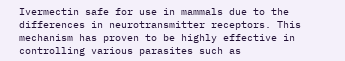Ivermectin safe for use in mammals due to the differences in neurotransmitter receptors. This mechanism has proven to be highly effective in controlling various parasites such as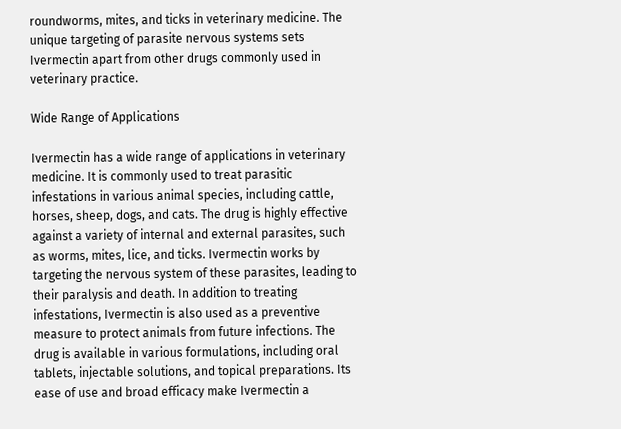roundworms, mites, and ticks in veterinary medicine. The unique targeting of parasite nervous systems sets Ivermectin apart from other drugs commonly used in veterinary practice.

Wide Range of Applications

Ivermectin has a wide range of applications in veterinary medicine. It is commonly used to treat parasitic infestations in various animal species, including cattle, horses, sheep, dogs, and cats. The drug is highly effective against a variety of internal and external parasites, such as worms, mites, lice, and ticks. Ivermectin works by targeting the nervous system of these parasites, leading to their paralysis and death. In addition to treating infestations, Ivermectin is also used as a preventive measure to protect animals from future infections. The drug is available in various formulations, including oral tablets, injectable solutions, and topical preparations. Its ease of use and broad efficacy make Ivermectin a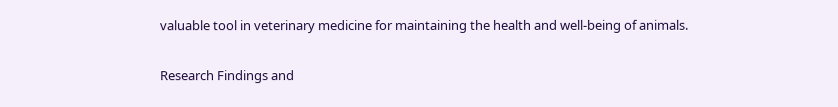valuable tool in veterinary medicine for maintaining the health and well-being of animals.

Research Findings and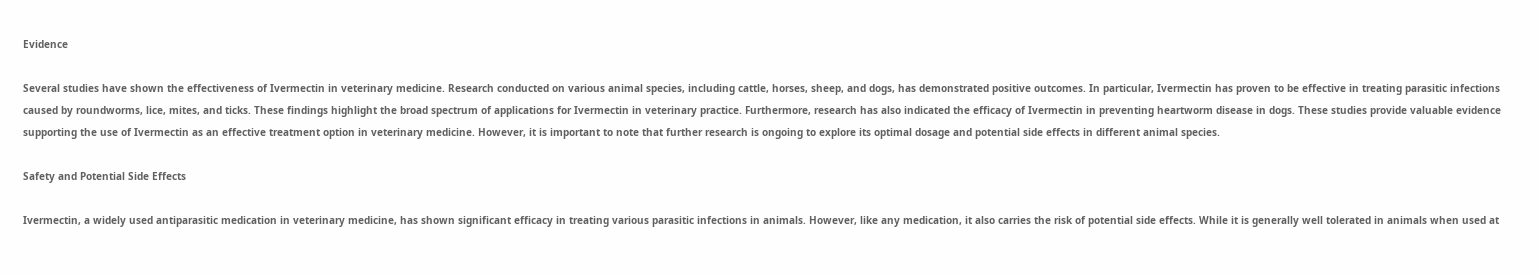Evidence

Several studies have shown the effectiveness of Ivermectin in veterinary medicine. Research conducted on various animal species, including cattle, horses, sheep, and dogs, has demonstrated positive outcomes. In particular, Ivermectin has proven to be effective in treating parasitic infections caused by roundworms, lice, mites, and ticks. These findings highlight the broad spectrum of applications for Ivermectin in veterinary practice. Furthermore, research has also indicated the efficacy of Ivermectin in preventing heartworm disease in dogs. These studies provide valuable evidence supporting the use of Ivermectin as an effective treatment option in veterinary medicine. However, it is important to note that further research is ongoing to explore its optimal dosage and potential side effects in different animal species.

Safety and Potential Side Effects

Ivermectin, a widely used antiparasitic medication in veterinary medicine, has shown significant efficacy in treating various parasitic infections in animals. However, like any medication, it also carries the risk of potential side effects. While it is generally well tolerated in animals when used at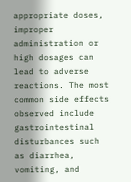appropriate doses, improper administration or high dosages can lead to adverse reactions. The most common side effects observed include gastrointestinal disturbances such as diarrhea, vomiting, and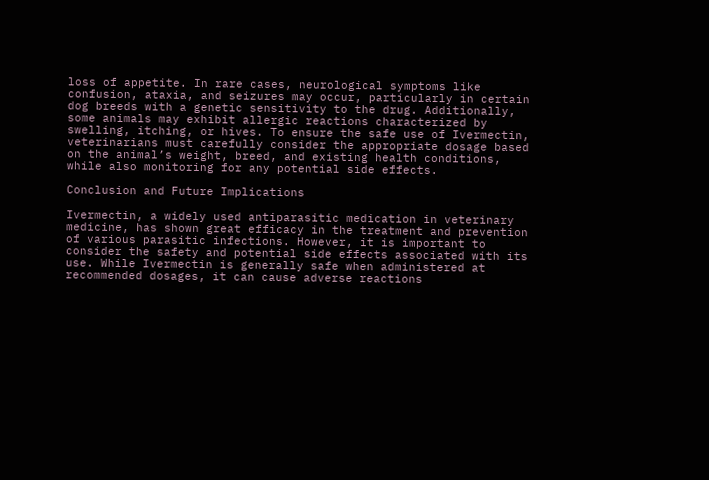loss of appetite. In rare cases, neurological symptoms like confusion, ataxia, and seizures may occur, particularly in certain dog breeds with a genetic sensitivity to the drug. Additionally, some animals may exhibit allergic reactions characterized by swelling, itching, or hives. To ensure the safe use of Ivermectin, veterinarians must carefully consider the appropriate dosage based on the animal’s weight, breed, and existing health conditions, while also monitoring for any potential side effects.

Conclusion and Future Implications

Ivermectin, a widely used antiparasitic medication in veterinary medicine, has shown great efficacy in the treatment and prevention of various parasitic infections. However, it is important to consider the safety and potential side effects associated with its use. While Ivermectin is generally safe when administered at recommended dosages, it can cause adverse reactions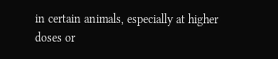in certain animals, especially at higher doses or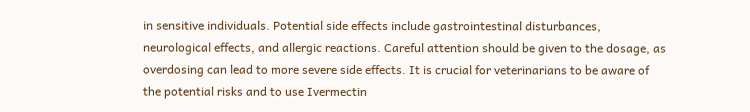in sensitive individuals. Potential side effects include gastrointestinal disturbances, neurological effects, and allergic reactions. Careful attention should be given to the dosage, as overdosing can lead to more severe side effects. It is crucial for veterinarians to be aware of the potential risks and to use Ivermectin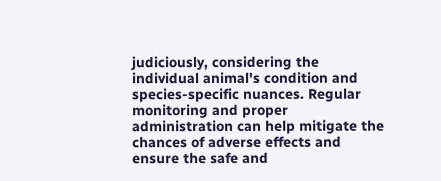judiciously, considering the individual animal's condition and species-specific nuances. Regular monitoring and proper administration can help mitigate the chances of adverse effects and ensure the safe and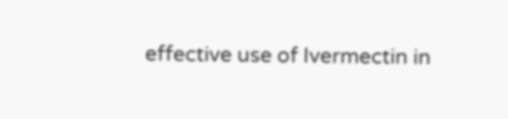effective use of Ivermectin in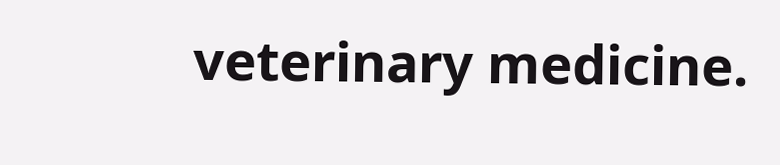veterinary medicine.